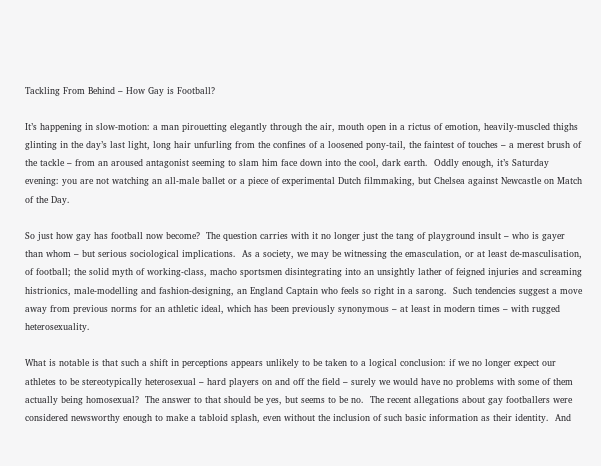Tackling From Behind – How Gay is Football?

It’s happening in slow-motion: a man pirouetting elegantly through the air, mouth open in a rictus of emotion, heavily-muscled thighs glinting in the day’s last light, long hair unfurling from the confines of a loosened pony-tail, the faintest of touches – a merest brush of the tackle – from an aroused antagonist seeming to slam him face down into the cool, dark earth.  Oddly enough, it’s Saturday evening: you are not watching an all-male ballet or a piece of experimental Dutch filmmaking, but Chelsea against Newcastle on Match of the Day.

So just how gay has football now become?  The question carries with it no longer just the tang of playground insult – who is gayer than whom – but serious sociological implications.  As a society, we may be witnessing the emasculation, or at least de-masculisation, of football; the solid myth of working-class, macho sportsmen disintegrating into an unsightly lather of feigned injuries and screaming histrionics, male-modelling and fashion-designing, an England Captain who feels so right in a sarong.  Such tendencies suggest a move away from previous norms for an athletic ideal, which has been previously synonymous – at least in modern times – with rugged heterosexuality.

What is notable is that such a shift in perceptions appears unlikely to be taken to a logical conclusion: if we no longer expect our athletes to be stereotypically heterosexual – hard players on and off the field – surely we would have no problems with some of them actually being homosexual?  The answer to that should be yes, but seems to be no.  The recent allegations about gay footballers were considered newsworthy enough to make a tabloid splash, even without the inclusion of such basic information as their identity.  And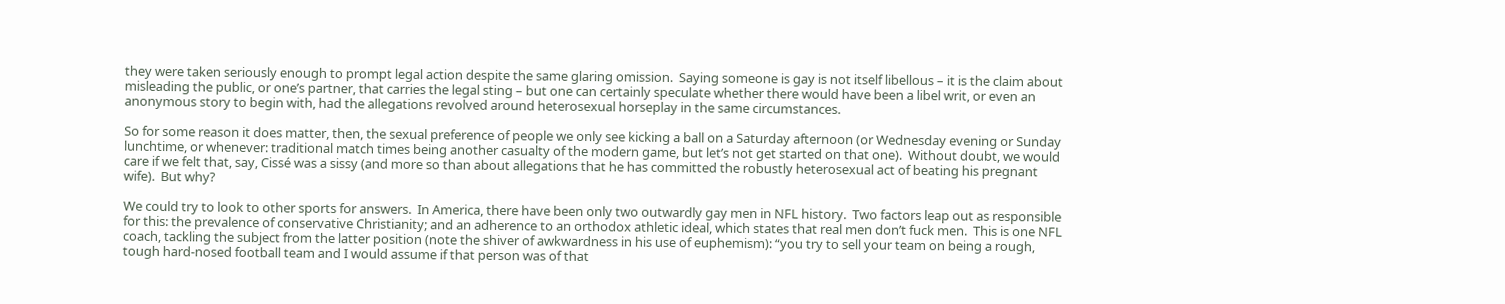they were taken seriously enough to prompt legal action despite the same glaring omission.  Saying someone is gay is not itself libellous – it is the claim about misleading the public, or one’s partner, that carries the legal sting – but one can certainly speculate whether there would have been a libel writ, or even an anonymous story to begin with, had the allegations revolved around heterosexual horseplay in the same circumstances.

So for some reason it does matter, then, the sexual preference of people we only see kicking a ball on a Saturday afternoon (or Wednesday evening or Sunday lunchtime, or whenever: traditional match times being another casualty of the modern game, but let’s not get started on that one).  Without doubt, we would care if we felt that, say, Cissé was a sissy (and more so than about allegations that he has committed the robustly heterosexual act of beating his pregnant wife).  But why?

We could try to look to other sports for answers.  In America, there have been only two outwardly gay men in NFL history.  Two factors leap out as responsible for this: the prevalence of conservative Christianity; and an adherence to an orthodox athletic ideal, which states that real men don’t fuck men.  This is one NFL coach, tackling the subject from the latter position (note the shiver of awkwardness in his use of euphemism): “you try to sell your team on being a rough, tough hard-nosed football team and I would assume if that person was of that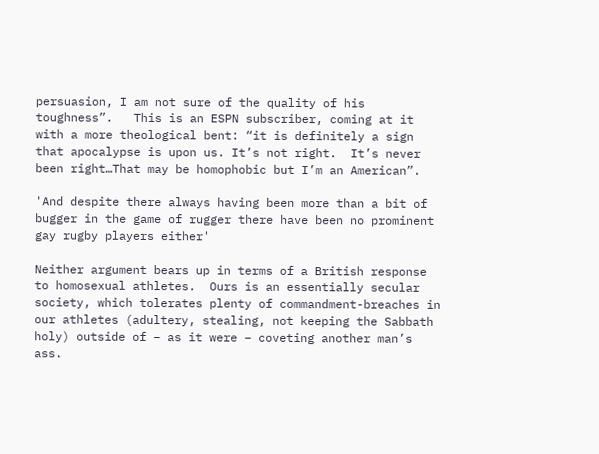persuasion, I am not sure of the quality of his toughness”.   This is an ESPN subscriber, coming at it with a more theological bent: “it is definitely a sign that apocalypse is upon us. It’s not right.  It’s never been right…That may be homophobic but I’m an American”.

'And despite there always having been more than a bit of bugger in the game of rugger there have been no prominent gay rugby players either'

Neither argument bears up in terms of a British response to homosexual athletes.  Ours is an essentially secular society, which tolerates plenty of commandment-breaches in our athletes (adultery, stealing, not keeping the Sabbath holy) outside of – as it were – coveting another man’s ass.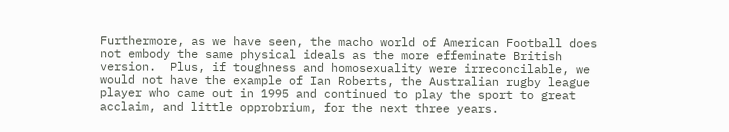Furthermore, as we have seen, the macho world of American Football does not embody the same physical ideals as the more effeminate British version.  Plus, if toughness and homosexuality were irreconcilable, we would not have the example of Ian Roberts, the Australian rugby league player who came out in 1995 and continued to play the sport to great acclaim, and little opprobrium, for the next three years.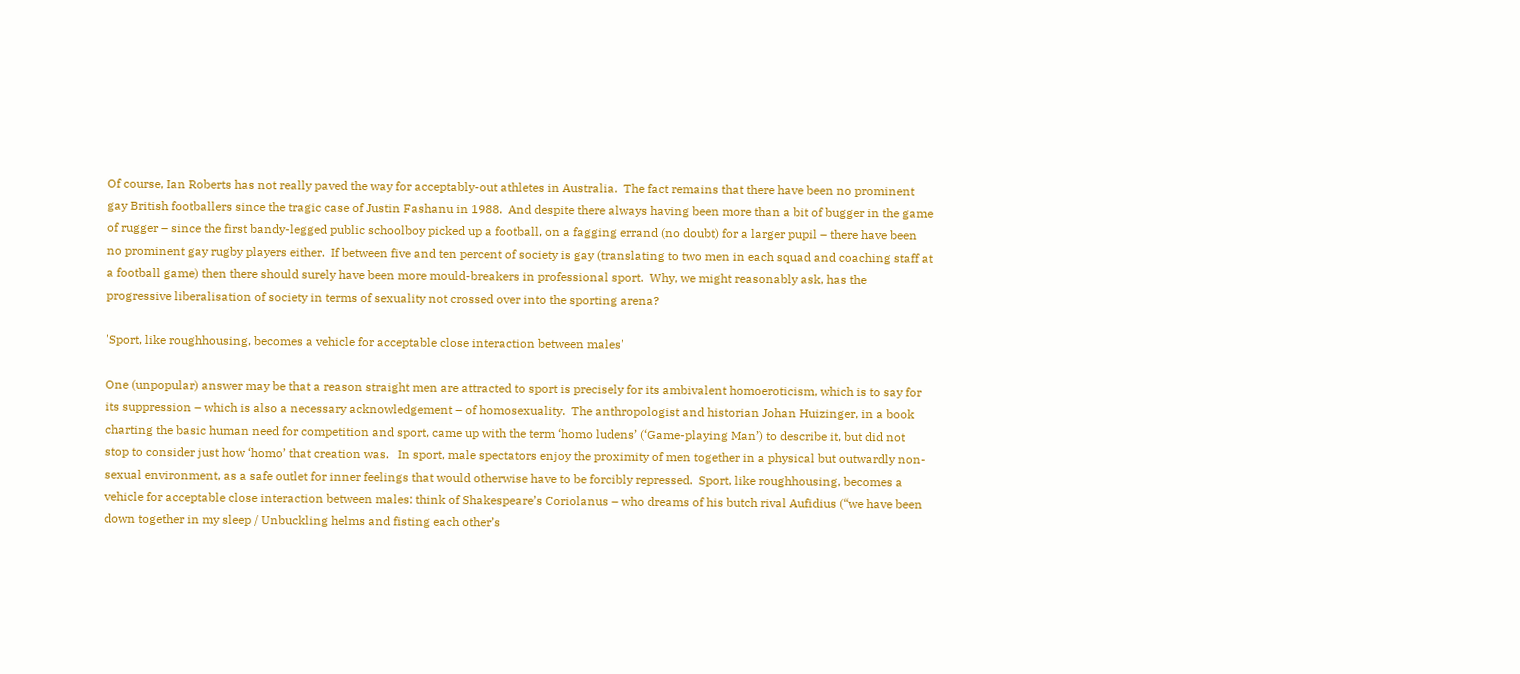Of course, Ian Roberts has not really paved the way for acceptably-out athletes in Australia.  The fact remains that there have been no prominent gay British footballers since the tragic case of Justin Fashanu in 1988.  And despite there always having been more than a bit of bugger in the game of rugger – since the first bandy-legged public schoolboy picked up a football, on a fagging errand (no doubt) for a larger pupil – there have been no prominent gay rugby players either.  If between five and ten percent of society is gay (translating to two men in each squad and coaching staff at a football game) then there should surely have been more mould-breakers in professional sport.  Why, we might reasonably ask, has the progressive liberalisation of society in terms of sexuality not crossed over into the sporting arena?

'Sport, like roughhousing, becomes a vehicle for acceptable close interaction between males'

One (unpopular) answer may be that a reason straight men are attracted to sport is precisely for its ambivalent homoeroticism, which is to say for its suppression – which is also a necessary acknowledgement – of homosexuality.  The anthropologist and historian Johan Huizinger, in a book charting the basic human need for competition and sport, came up with the term ‘homo ludens’ (‘Game-playing Man’) to describe it, but did not stop to consider just how ‘homo’ that creation was.   In sport, male spectators enjoy the proximity of men together in a physical but outwardly non-sexual environment, as a safe outlet for inner feelings that would otherwise have to be forcibly repressed.  Sport, like roughhousing, becomes a vehicle for acceptable close interaction between males: think of Shakespeare’s Coriolanus – who dreams of his butch rival Aufidius (“we have been down together in my sleep / Unbuckling helms and fisting each other’s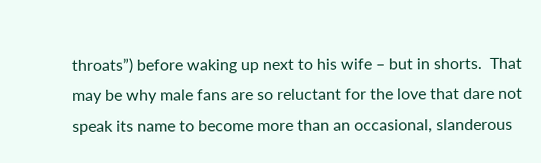throats”) before waking up next to his wife – but in shorts.  That may be why male fans are so reluctant for the love that dare not speak its name to become more than an occasional, slanderous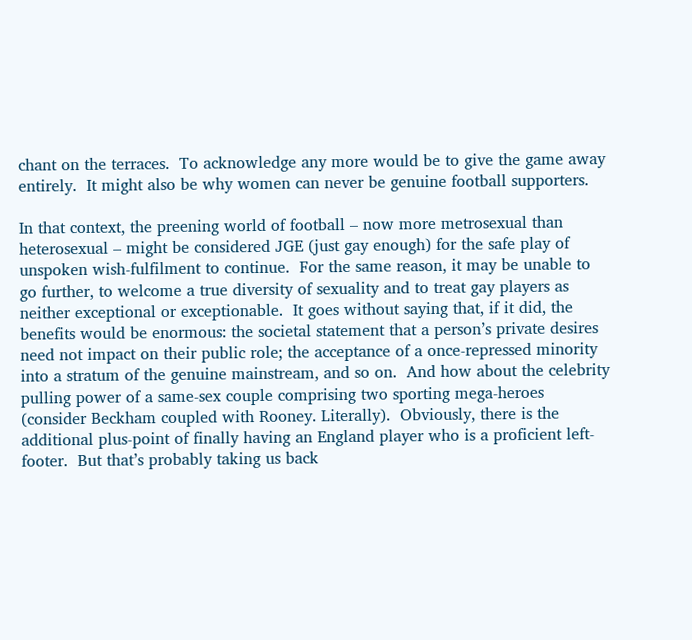chant on the terraces.  To acknowledge any more would be to give the game away entirely.  It might also be why women can never be genuine football supporters.

In that context, the preening world of football – now more metrosexual than heterosexual – might be considered JGE (just gay enough) for the safe play of unspoken wish-fulfilment to continue.  For the same reason, it may be unable to go further, to welcome a true diversity of sexuality and to treat gay players as neither exceptional or exceptionable.  It goes without saying that, if it did, the benefits would be enormous: the societal statement that a person’s private desires need not impact on their public role; the acceptance of a once-repressed minority into a stratum of the genuine mainstream, and so on.  And how about the celebrity pulling power of a same-sex couple comprising two sporting mega-heroes (consider Beckham coupled with Rooney. Literally).  Obviously, there is the additional plus-point of finally having an England player who is a proficient left-footer.  But that’s probably taking us back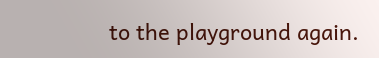to the playground again.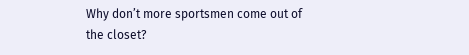Why don’t more sportsmen come out of the closet?